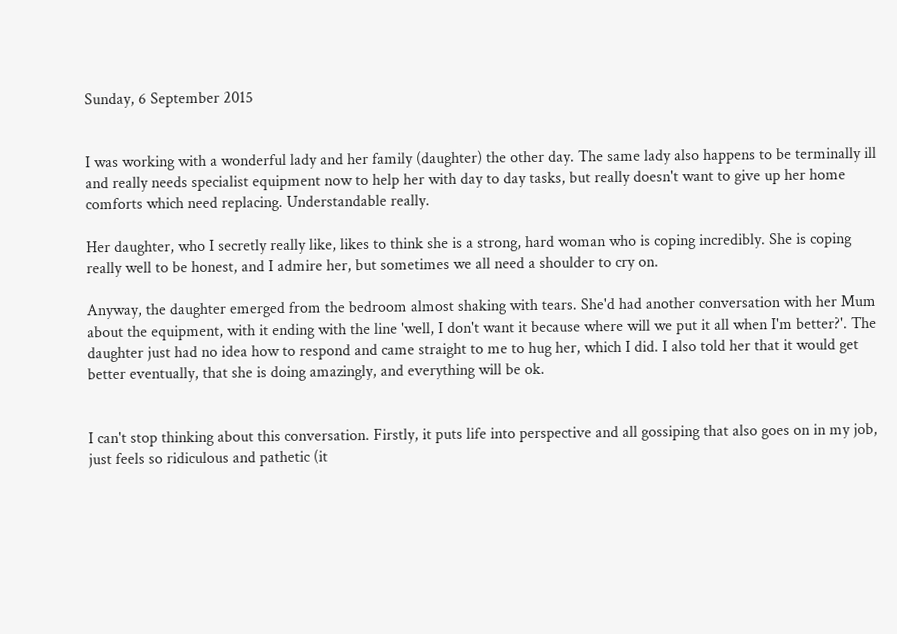Sunday, 6 September 2015


I was working with a wonderful lady and her family (daughter) the other day. The same lady also happens to be terminally ill and really needs specialist equipment now to help her with day to day tasks, but really doesn't want to give up her home comforts which need replacing. Understandable really.

Her daughter, who I secretly really like, likes to think she is a strong, hard woman who is coping incredibly. She is coping really well to be honest, and I admire her, but sometimes we all need a shoulder to cry on.

Anyway, the daughter emerged from the bedroom almost shaking with tears. She'd had another conversation with her Mum about the equipment, with it ending with the line 'well, I don't want it because where will we put it all when I'm better?'. The daughter just had no idea how to respond and came straight to me to hug her, which I did. I also told her that it would get better eventually, that she is doing amazingly, and everything will be ok.


I can't stop thinking about this conversation. Firstly, it puts life into perspective and all gossiping that also goes on in my job, just feels so ridiculous and pathetic (it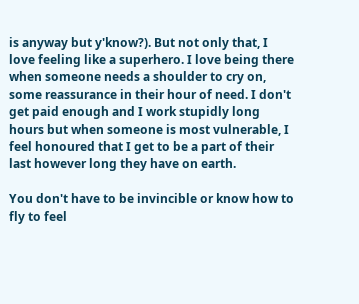is anyway but y'know?). But not only that, I love feeling like a superhero. I love being there when someone needs a shoulder to cry on, some reassurance in their hour of need. I don't get paid enough and I work stupidly long hours but when someone is most vulnerable, I feel honoured that I get to be a part of their last however long they have on earth.

You don't have to be invincible or know how to fly to feel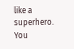like a superhero. You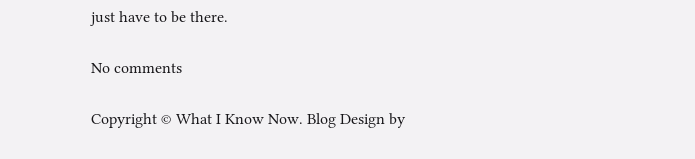just have to be there.

No comments

Copyright © What I Know Now. Blog Design by